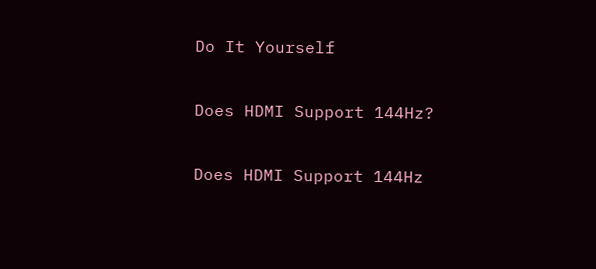Do It Yourself

Does HDMI Support 144Hz?

Does HDMI Support 144Hz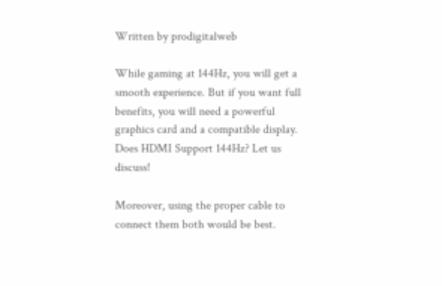Written by prodigitalweb

While gaming at 144Hz, you will get a smooth experience. But if you want full benefits, you will need a powerful graphics card and a compatible display. Does HDMI Support 144Hz? Let us discuss!

Moreover, using the proper cable to connect them both would be best.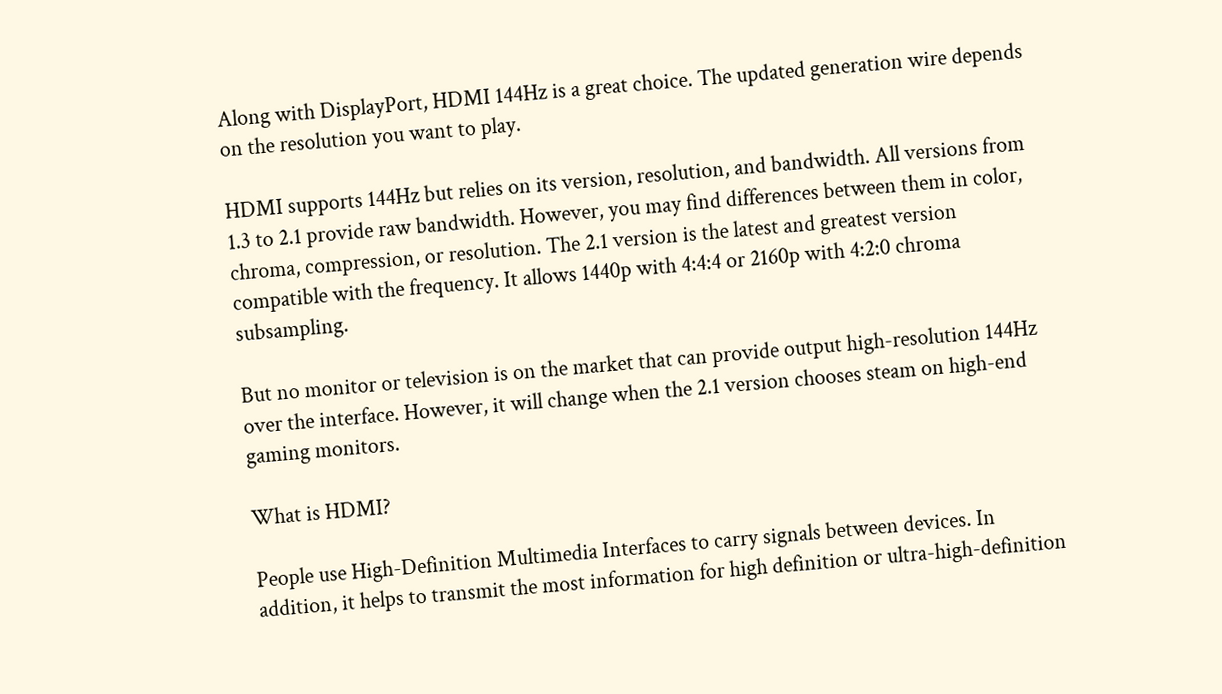Along with DisplayPort, HDMI 144Hz is a great choice. The updated generation wire depends on the resolution you want to play.

HDMI supports 144Hz but relies on its version, resolution, and bandwidth. All versions from 1.3 to 2.1 provide raw bandwidth. However, you may find differences between them in color, chroma, compression, or resolution. The 2.1 version is the latest and greatest version compatible with the frequency. It allows 1440p with 4:4:4 or 2160p with 4:2:0 chroma subsampling.

But no monitor or television is on the market that can provide output high-resolution 144Hz over the interface. However, it will change when the 2.1 version chooses steam on high-end gaming monitors.

What is HDMI?

People use High-Definition Multimedia Interfaces to carry signals between devices. In addition, it helps to transmit the most information for high definition or ultra-high-definition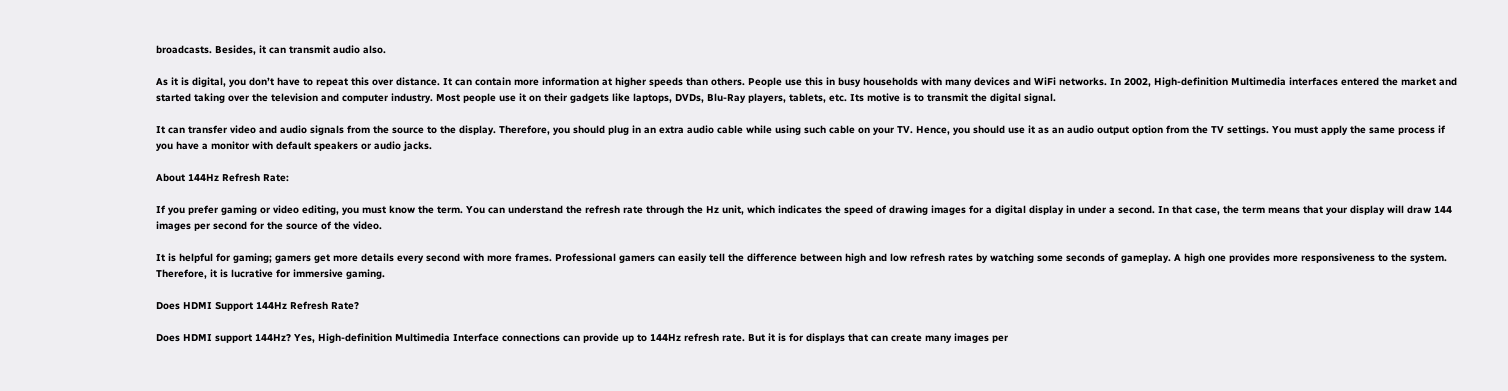broadcasts. Besides, it can transmit audio also.

As it is digital, you don’t have to repeat this over distance. It can contain more information at higher speeds than others. People use this in busy households with many devices and WiFi networks. In 2002, High-definition Multimedia interfaces entered the market and started taking over the television and computer industry. Most people use it on their gadgets like laptops, DVDs, Blu-Ray players, tablets, etc. Its motive is to transmit the digital signal.

It can transfer video and audio signals from the source to the display. Therefore, you should plug in an extra audio cable while using such cable on your TV. Hence, you should use it as an audio output option from the TV settings. You must apply the same process if you have a monitor with default speakers or audio jacks.

About 144Hz Refresh Rate:

If you prefer gaming or video editing, you must know the term. You can understand the refresh rate through the Hz unit, which indicates the speed of drawing images for a digital display in under a second. In that case, the term means that your display will draw 144 images per second for the source of the video.

It is helpful for gaming; gamers get more details every second with more frames. Professional gamers can easily tell the difference between high and low refresh rates by watching some seconds of gameplay. A high one provides more responsiveness to the system. Therefore, it is lucrative for immersive gaming.

Does HDMI Support 144Hz Refresh Rate?

Does HDMI support 144Hz? Yes, High-definition Multimedia Interface connections can provide up to 144Hz refresh rate. But it is for displays that can create many images per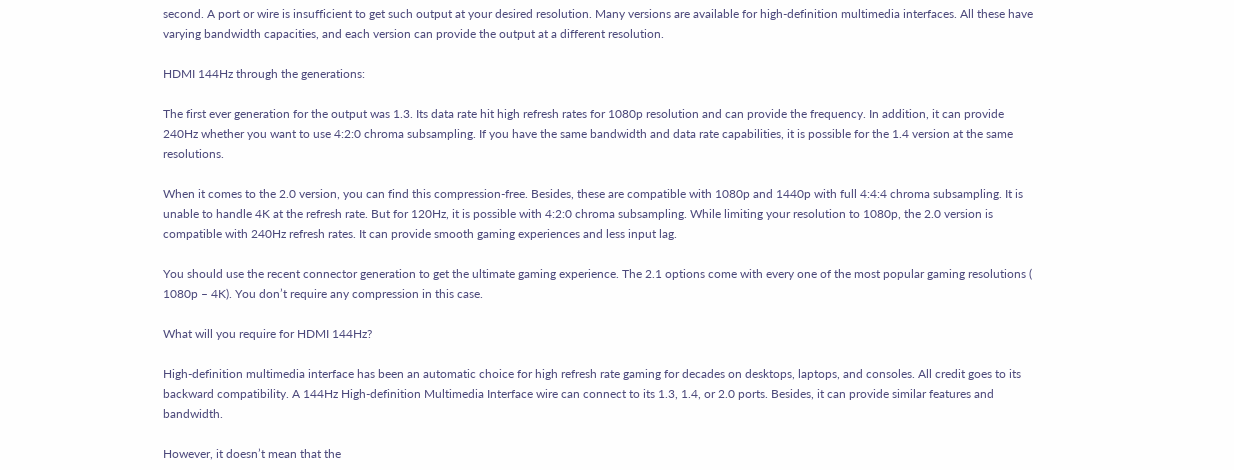second. A port or wire is insufficient to get such output at your desired resolution. Many versions are available for high-definition multimedia interfaces. All these have varying bandwidth capacities, and each version can provide the output at a different resolution.

HDMI 144Hz through the generations:

The first ever generation for the output was 1.3. Its data rate hit high refresh rates for 1080p resolution and can provide the frequency. In addition, it can provide 240Hz whether you want to use 4:2:0 chroma subsampling. If you have the same bandwidth and data rate capabilities, it is possible for the 1.4 version at the same resolutions.

When it comes to the 2.0 version, you can find this compression-free. Besides, these are compatible with 1080p and 1440p with full 4:4:4 chroma subsampling. It is unable to handle 4K at the refresh rate. But for 120Hz, it is possible with 4:2:0 chroma subsampling. While limiting your resolution to 1080p, the 2.0 version is compatible with 240Hz refresh rates. It can provide smooth gaming experiences and less input lag.

You should use the recent connector generation to get the ultimate gaming experience. The 2.1 options come with every one of the most popular gaming resolutions ( 1080p – 4K). You don’t require any compression in this case.

What will you require for HDMI 144Hz?

High-definition multimedia interface has been an automatic choice for high refresh rate gaming for decades on desktops, laptops, and consoles. All credit goes to its backward compatibility. A 144Hz High-definition Multimedia Interface wire can connect to its 1.3, 1.4, or 2.0 ports. Besides, it can provide similar features and bandwidth.

However, it doesn’t mean that the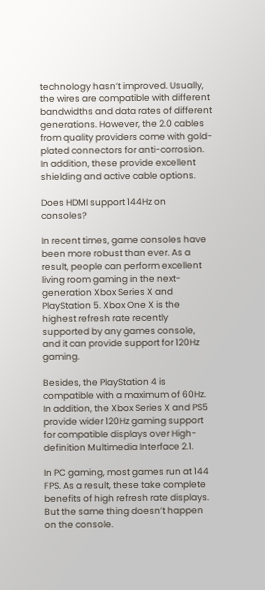technology hasn’t improved. Usually, the wires are compatible with different bandwidths and data rates of different generations. However, the 2.0 cables from quality providers come with gold-plated connectors for anti-corrosion. In addition, these provide excellent shielding and active cable options.

Does HDMI support 144Hz on consoles?

In recent times, game consoles have been more robust than ever. As a result, people can perform excellent living room gaming in the next-generation Xbox Series X and PlayStation 5. Xbox One X is the highest refresh rate recently supported by any games console, and it can provide support for 120Hz gaming.

Besides, the PlayStation 4 is compatible with a maximum of 60Hz. In addition, the Xbox Series X and PS5 provide wider 120Hz gaming support for compatible displays over High-definition Multimedia Interface 2.1.

In PC gaming, most games run at 144 FPS. As a result, these take complete benefits of high refresh rate displays. But the same thing doesn’t happen on the console.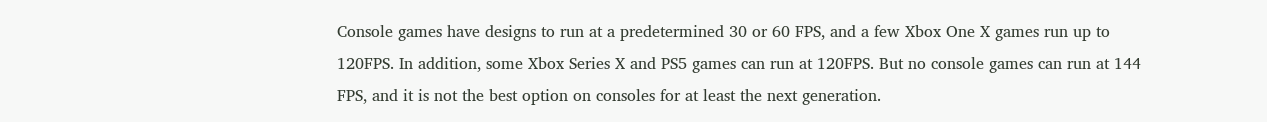Console games have designs to run at a predetermined 30 or 60 FPS, and a few Xbox One X games run up to 120FPS. In addition, some Xbox Series X and PS5 games can run at 120FPS. But no console games can run at 144 FPS, and it is not the best option on consoles for at least the next generation.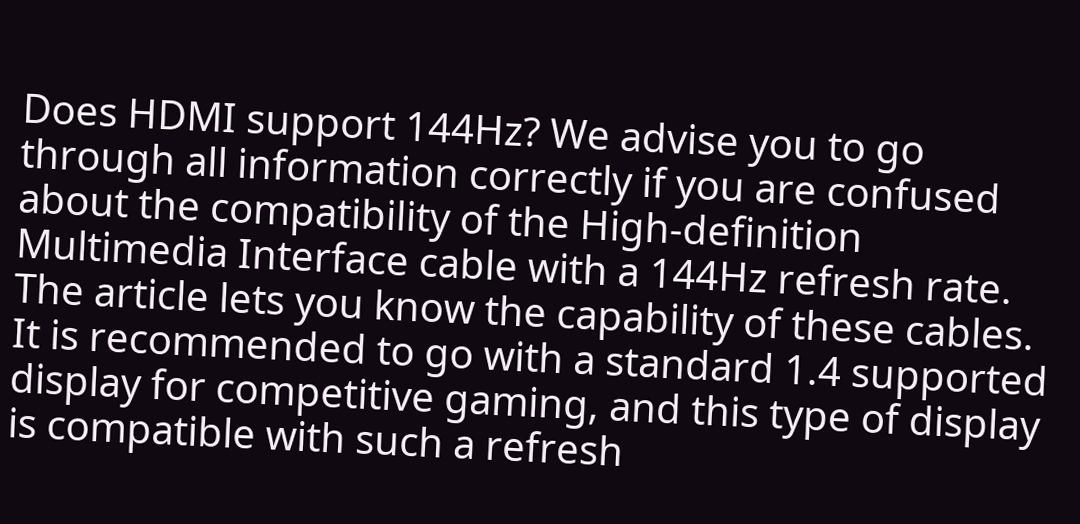Does HDMI support 144Hz? We advise you to go through all information correctly if you are confused about the compatibility of the High-definition Multimedia Interface cable with a 144Hz refresh rate. The article lets you know the capability of these cables. It is recommended to go with a standard 1.4 supported display for competitive gaming, and this type of display is compatible with such a refresh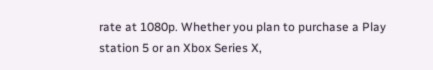rate at 1080p. Whether you plan to purchase a Play station 5 or an Xbox Series X,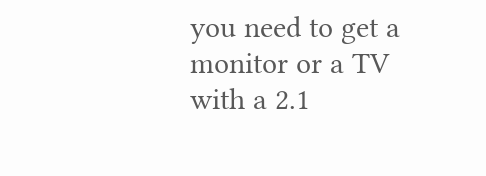you need to get a monitor or a TV with a 2.1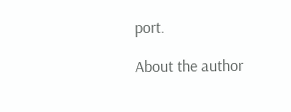port.

About the author